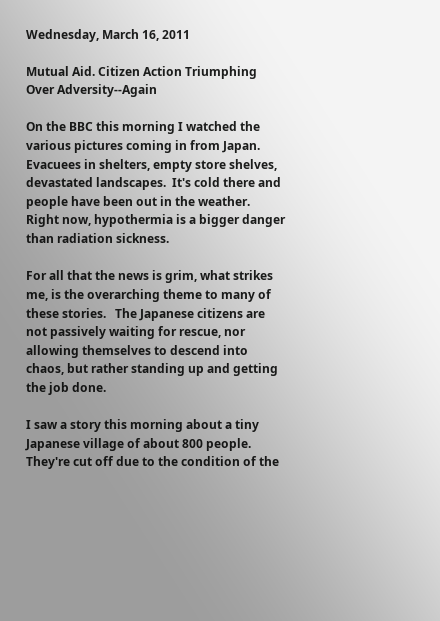Wednesday, March 16, 2011

Mutual Aid. Citizen Action Triumphing Over Adversity--Again

On the BBC this morning I watched the various pictures coming in from Japan.  Evacuees in shelters, empty store shelves, devastated landscapes.  It's cold there and people have been out in the weather.  Right now, hypothermia is a bigger danger than radiation sickness.

For all that the news is grim, what strikes me, is the overarching theme to many of these stories.   The Japanese citizens are not passively waiting for rescue, nor allowing themselves to descend into chaos, but rather standing up and getting the job done.

I saw a story this morning about a tiny Japanese village of about 800 people.  They're cut off due to the condition of the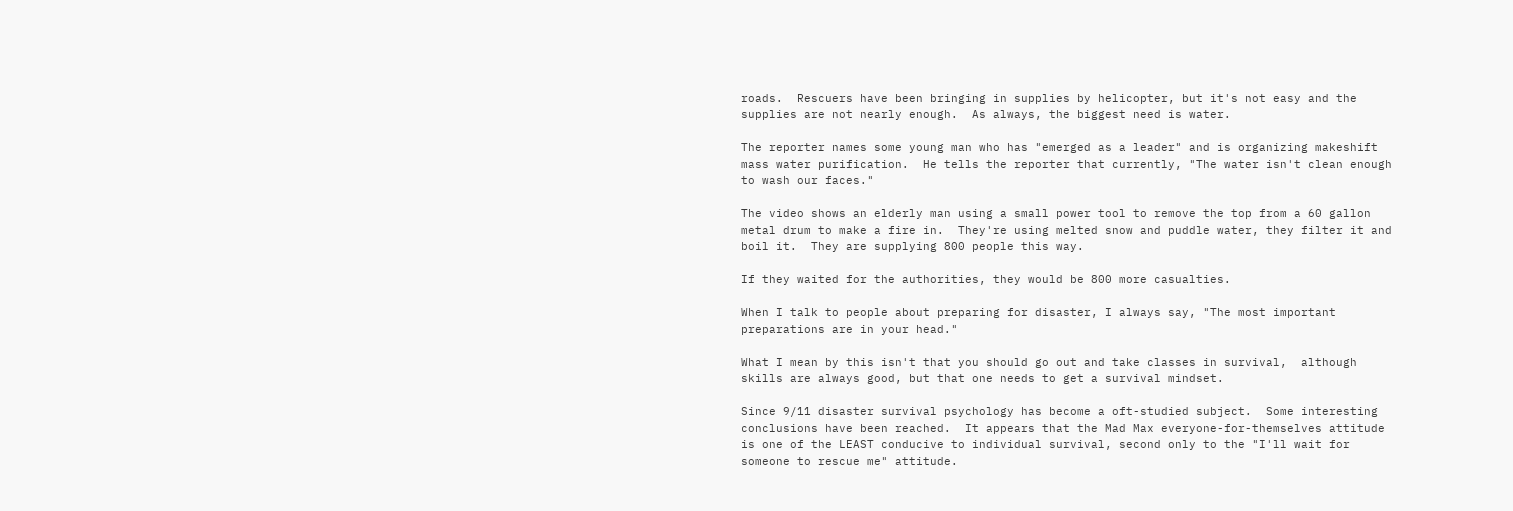roads.  Rescuers have been bringing in supplies by helicopter, but it's not easy and the supplies are not nearly enough.  As always, the biggest need is water.

The reporter names some young man who has "emerged as a leader" and is organizing makeshift mass water purification.  He tells the reporter that currently, "The water isn't clean enough to wash our faces."

The video shows an elderly man using a small power tool to remove the top from a 60 gallon metal drum to make a fire in.  They're using melted snow and puddle water, they filter it and boil it.  They are supplying 800 people this way.

If they waited for the authorities, they would be 800 more casualties.

When I talk to people about preparing for disaster, I always say, "The most important preparations are in your head."

What I mean by this isn't that you should go out and take classes in survival,  although skills are always good, but that one needs to get a survival mindset.

Since 9/11 disaster survival psychology has become a oft-studied subject.  Some interesting conclusions have been reached.  It appears that the Mad Max everyone-for-themselves attitude is one of the LEAST conducive to individual survival, second only to the "I'll wait for someone to rescue me" attitude.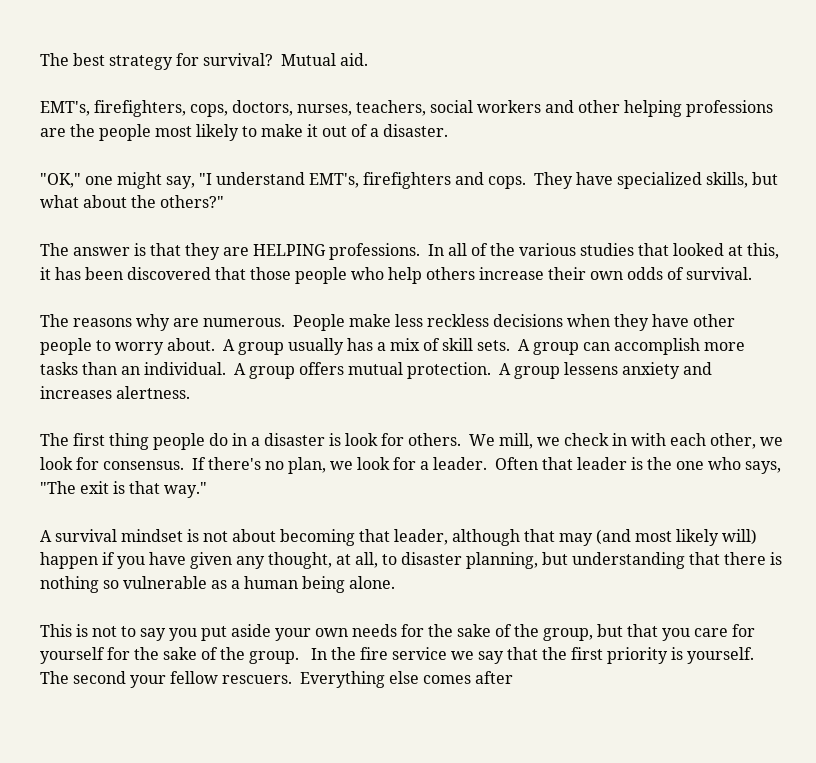The best strategy for survival?  Mutual aid.

EMT's, firefighters, cops, doctors, nurses, teachers, social workers and other helping professions are the people most likely to make it out of a disaster.

"OK," one might say, "I understand EMT's, firefighters and cops.  They have specialized skills, but what about the others?"

The answer is that they are HELPING professions.  In all of the various studies that looked at this, it has been discovered that those people who help others increase their own odds of survival.

The reasons why are numerous.  People make less reckless decisions when they have other people to worry about.  A group usually has a mix of skill sets.  A group can accomplish more tasks than an individual.  A group offers mutual protection.  A group lessens anxiety and increases alertness.

The first thing people do in a disaster is look for others.  We mill, we check in with each other, we look for consensus.  If there's no plan, we look for a leader.  Often that leader is the one who says, "The exit is that way."

A survival mindset is not about becoming that leader, although that may (and most likely will) happen if you have given any thought, at all, to disaster planning, but understanding that there is nothing so vulnerable as a human being alone.

This is not to say you put aside your own needs for the sake of the group, but that you care for yourself for the sake of the group.   In the fire service we say that the first priority is yourself.  The second your fellow rescuers.  Everything else comes after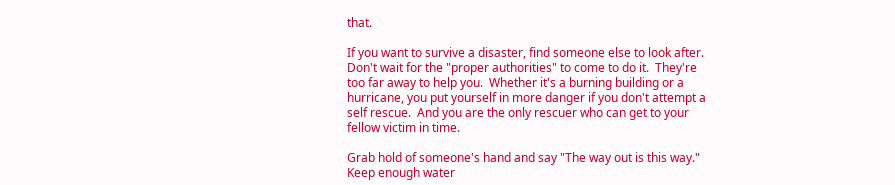that.

If you want to survive a disaster, find someone else to look after.  Don't wait for the "proper authorities" to come to do it.  They're too far away to help you.  Whether it's a burning building or a hurricane, you put yourself in more danger if you don't attempt a self rescue.  And you are the only rescuer who can get to your fellow victim in time.

Grab hold of someone's hand and say "The way out is this way."  Keep enough water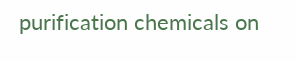purification chemicals on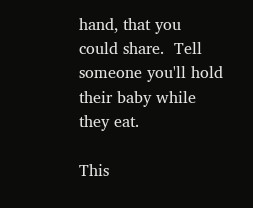hand, that you could share.  Tell someone you'll hold their baby while they eat.

This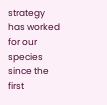strategy has worked for our species since the first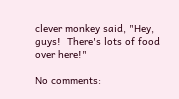clever monkey said, "Hey, guys!  There's lots of food over here!"

No comments: